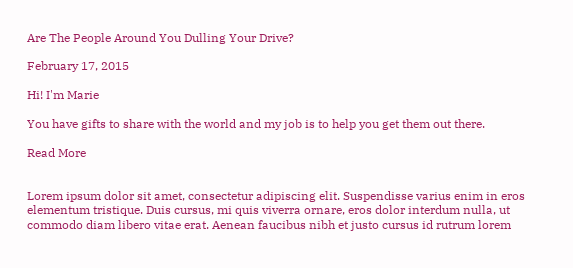Are The People Around You Dulling Your Drive?

February 17, 2015

Hi! I'm Marie

You have gifts to share with the world and my job is to help you get them out there.

Read More


Lorem ipsum dolor sit amet, consectetur adipiscing elit. Suspendisse varius enim in eros elementum tristique. Duis cursus, mi quis viverra ornare, eros dolor interdum nulla, ut commodo diam libero vitae erat. Aenean faucibus nibh et justo cursus id rutrum lorem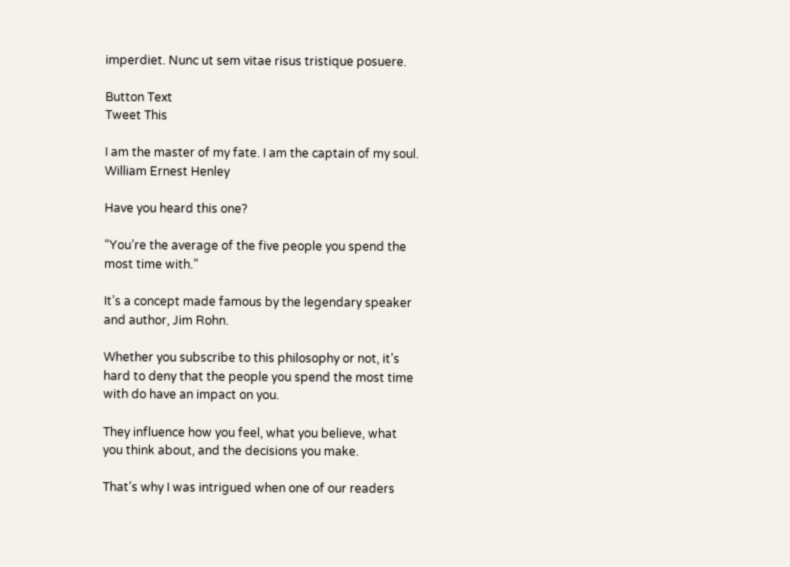imperdiet. Nunc ut sem vitae risus tristique posuere.

Button Text
Tweet This

I am the master of my fate. I am the captain of my soul. William Ernest Henley

Have you heard this one?

“You’re the average of the five people you spend the most time with.”

It’s a concept made famous by the legendary speaker and author, Jim Rohn.

Whether you subscribe to this philosophy or not, it’s hard to deny that the people you spend the most time with do have an impact on you.

They influence how you feel, what you believe, what you think about, and the decisions you make.

That’s why I was intrigued when one of our readers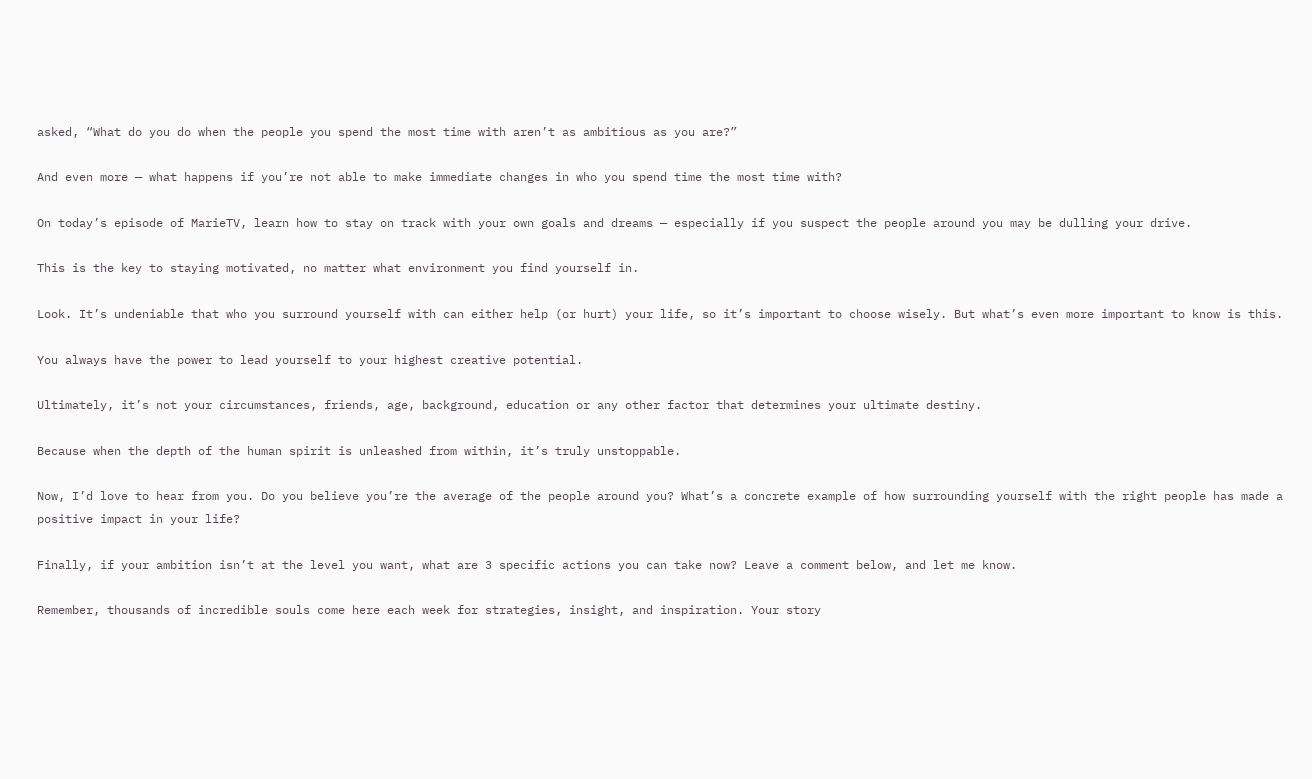asked, “What do you do when the people you spend the most time with aren’t as ambitious as you are?”

And even more — what happens if you’re not able to make immediate changes in who you spend time the most time with?

On today’s episode of MarieTV, learn how to stay on track with your own goals and dreams — especially if you suspect the people around you may be dulling your drive.

This is the key to staying motivated, no matter what environment you find yourself in.

Look. It’s undeniable that who you surround yourself with can either help (or hurt) your life, so it’s important to choose wisely. But what’s even more important to know is this.

You always have the power to lead yourself to your highest creative potential.

Ultimately, it’s not your circumstances, friends, age, background, education or any other factor that determines your ultimate destiny.

Because when the depth of the human spirit is unleashed from within, it’s truly unstoppable.

Now, I’d love to hear from you. Do you believe you’re the average of the people around you? What’s a concrete example of how surrounding yourself with the right people has made a positive impact in your life?

Finally, if your ambition isn’t at the level you want, what are 3 specific actions you can take now? Leave a comment below, and let me know.

Remember, thousands of incredible souls come here each week for strategies, insight, and inspiration. Your story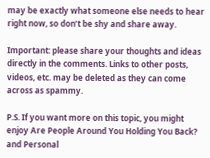may be exactly what someone else needs to hear right now, so don’t be shy and share away.

Important: please share your thoughts and ideas directly in the comments. Links to other posts, videos, etc. may be deleted as they can come across as spammy.

P.S. If you want more on this topic, you might enjoy Are People Around You Holding You Back? and Personal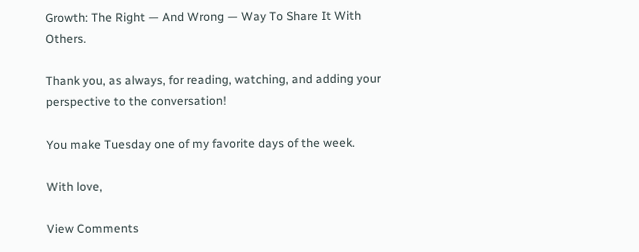Growth: The Right — And Wrong — Way To Share It With Others.

Thank you, as always, for reading, watching, and adding your perspective to the conversation!

You make Tuesday one of my favorite days of the week.

With love,

View Comments